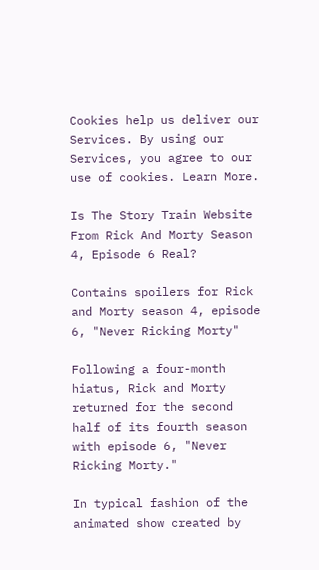Cookies help us deliver our Services. By using our Services, you agree to our use of cookies. Learn More.

Is The Story Train Website From Rick And Morty Season 4, Episode 6 Real?

Contains spoilers for Rick and Morty season 4, episode 6, "Never Ricking Morty"

Following a four-month hiatus, Rick and Morty returned for the second half of its fourth season with episode 6, "Never Ricking Morty."

In typical fashion of the animated show created by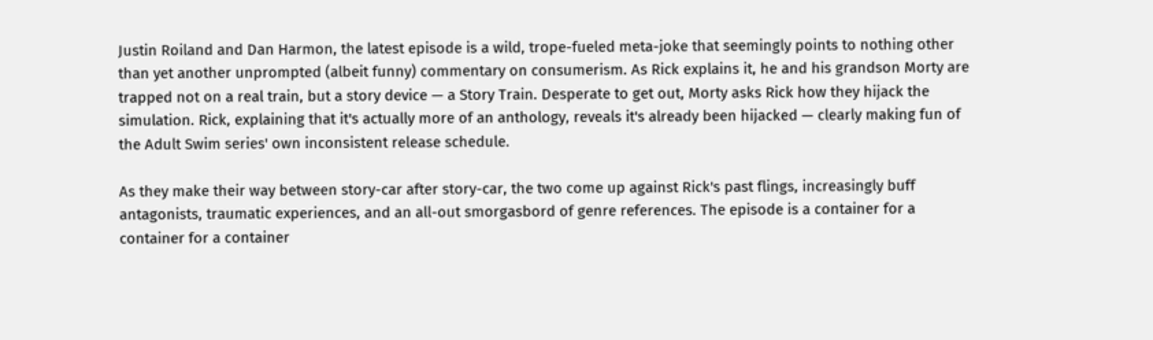Justin Roiland and Dan Harmon, the latest episode is a wild, trope-fueled meta-joke that seemingly points to nothing other than yet another unprompted (albeit funny) commentary on consumerism. As Rick explains it, he and his grandson Morty are trapped not on a real train, but a story device — a Story Train. Desperate to get out, Morty asks Rick how they hijack the simulation. Rick, explaining that it's actually more of an anthology, reveals it's already been hijacked — clearly making fun of the Adult Swim series' own inconsistent release schedule.

As they make their way between story-car after story-car, the two come up against Rick's past flings, increasingly buff antagonists, traumatic experiences, and an all-out smorgasbord of genre references. The episode is a container for a container for a container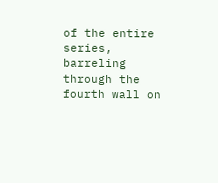of the entire series, barreling through the fourth wall on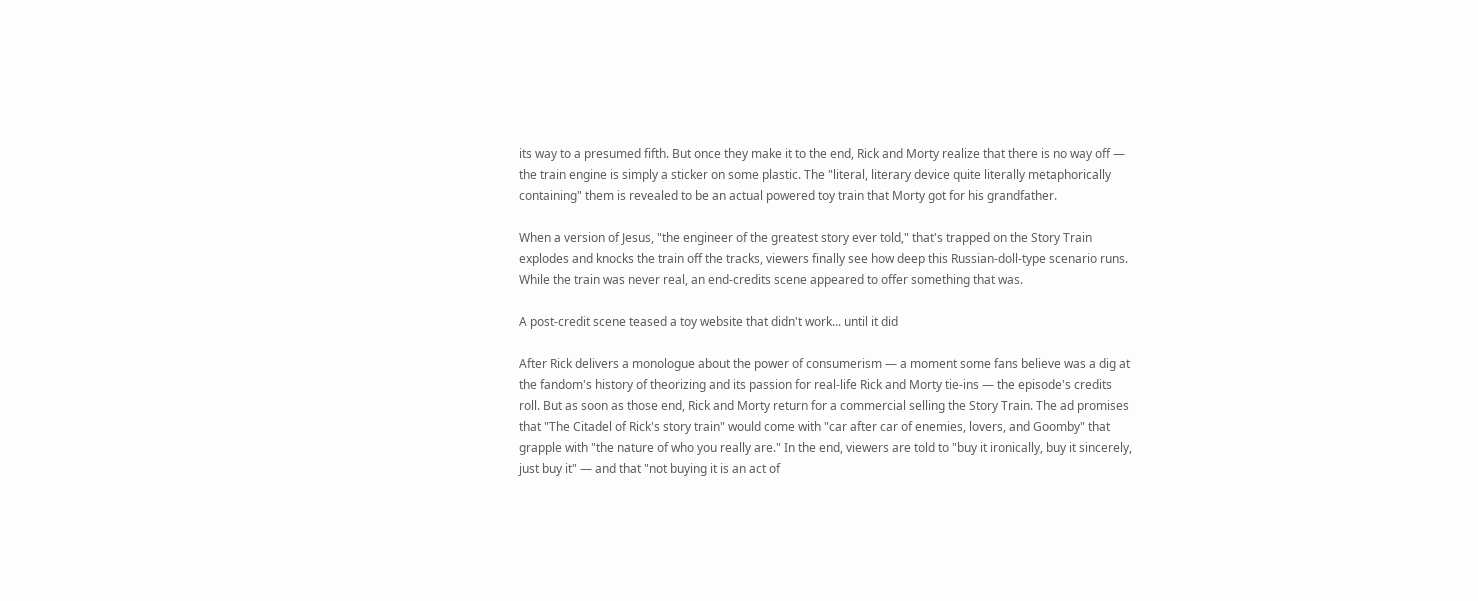its way to a presumed fifth. But once they make it to the end, Rick and Morty realize that there is no way off — the train engine is simply a sticker on some plastic. The "literal, literary device quite literally metaphorically containing" them is revealed to be an actual powered toy train that Morty got for his grandfather.

When a version of Jesus, "the engineer of the greatest story ever told," that's trapped on the Story Train explodes and knocks the train off the tracks, viewers finally see how deep this Russian-doll-type scenario runs. While the train was never real, an end-credits scene appeared to offer something that was.

A post-credit scene teased a toy website that didn't work... until it did

After Rick delivers a monologue about the power of consumerism — a moment some fans believe was a dig at the fandom's history of theorizing and its passion for real-life Rick and Morty tie-ins — the episode's credits roll. But as soon as those end, Rick and Morty return for a commercial selling the Story Train. The ad promises that "The Citadel of Rick's story train" would come with "car after car of enemies, lovers, and Goomby" that grapple with "the nature of who you really are." In the end, viewers are told to "buy it ironically, buy it sincerely, just buy it" — and that "not buying it is an act of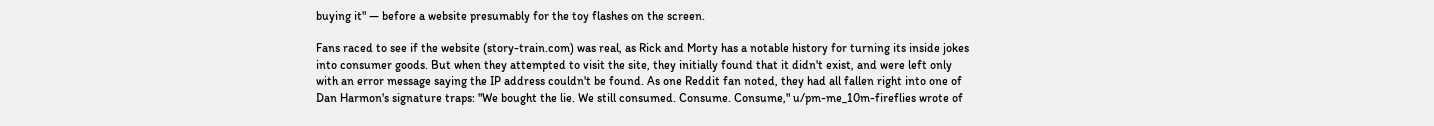buying it" — before a website presumably for the toy flashes on the screen.

Fans raced to see if the website (story-train.com) was real, as Rick and Morty has a notable history for turning its inside jokes into consumer goods. But when they attempted to visit the site, they initially found that it didn't exist, and were left only with an error message saying the IP address couldn't be found. As one Reddit fan noted, they had all fallen right into one of Dan Harmon's signature traps: "We bought the lie. We still consumed. Consume. Consume," u/pm-me_10m-fireflies wrote of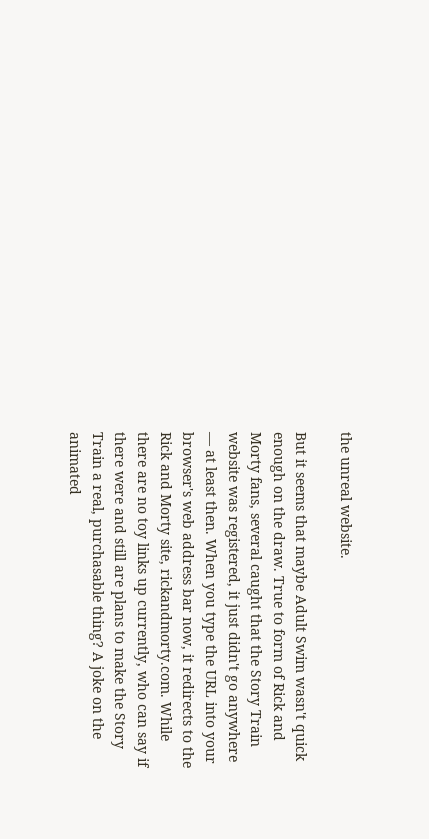the unreal website.

But it seems that maybe Adult Swim wasn't quick enough on the draw. True to form of Rick and Morty fans, several caught that the Story Train website was registered, it just didn't go anywhere — at least then. When you type the URL into your browser's web address bar now, it redirects to the Rick and Morty site, rickandmorty.com. While there are no toy links up currently, who can say if there were and still are plans to make the Story Train a real, purchasable thing? A joke on the animated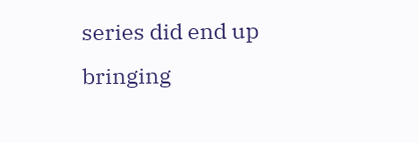series did end up bringing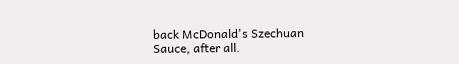back McDonald's Szechuan Sauce, after all.